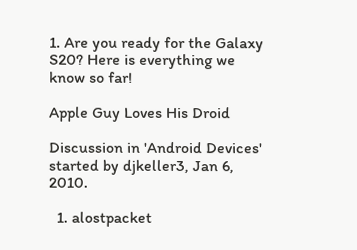1. Are you ready for the Galaxy S20? Here is everything we know so far!

Apple Guy Loves His Droid

Discussion in 'Android Devices' started by djkeller3, Jan 6, 2010.

  1. alostpacket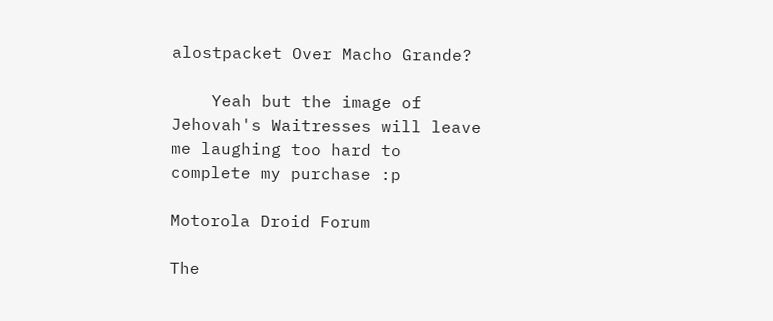alostpacket Over Macho Grande?

    Yeah but the image of Jehovah's Waitresses will leave me laughing too hard to complete my purchase :p

Motorola Droid Forum

The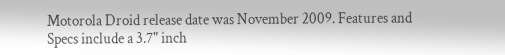Motorola Droid release date was November 2009. Features and Specs include a 3.7" inch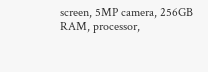screen, 5MP camera, 256GB RAM, processor,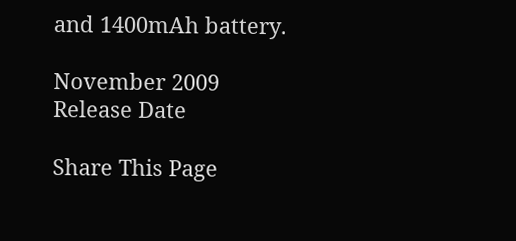and 1400mAh battery.

November 2009
Release Date

Share This Page